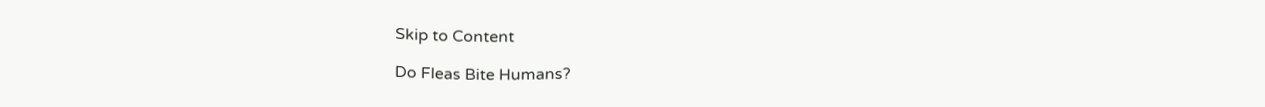Skip to Content

Do Fleas Bite Humans?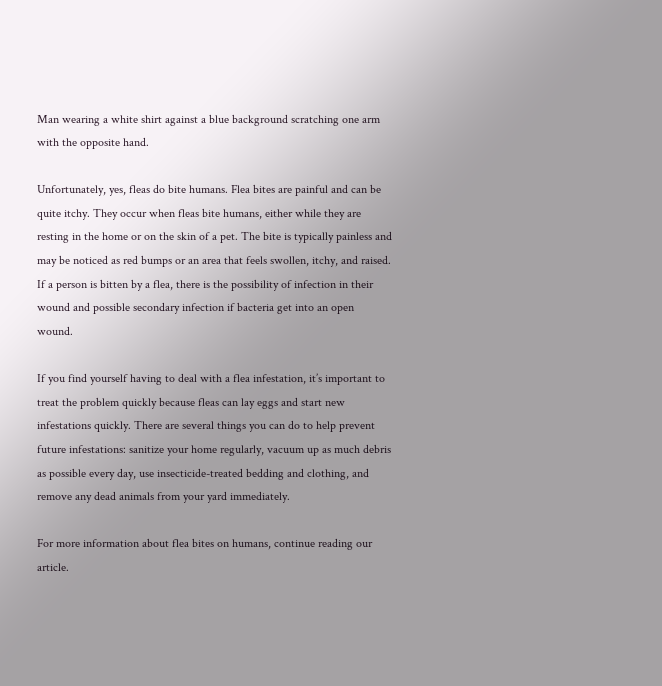Man wearing a white shirt against a blue background scratching one arm with the opposite hand.

Unfortunately, yes, fleas do bite humans. Flea bites are painful and can be quite itchy. They occur when fleas bite humans, either while they are resting in the home or on the skin of a pet. The bite is typically painless and may be noticed as red bumps or an area that feels swollen, itchy, and raised. If a person is bitten by a flea, there is the possibility of infection in their wound and possible secondary infection if bacteria get into an open wound.

If you find yourself having to deal with a flea infestation, it’s important to treat the problem quickly because fleas can lay eggs and start new infestations quickly. There are several things you can do to help prevent future infestations: sanitize your home regularly, vacuum up as much debris as possible every day, use insecticide-treated bedding and clothing, and remove any dead animals from your yard immediately.

For more information about flea bites on humans, continue reading our article.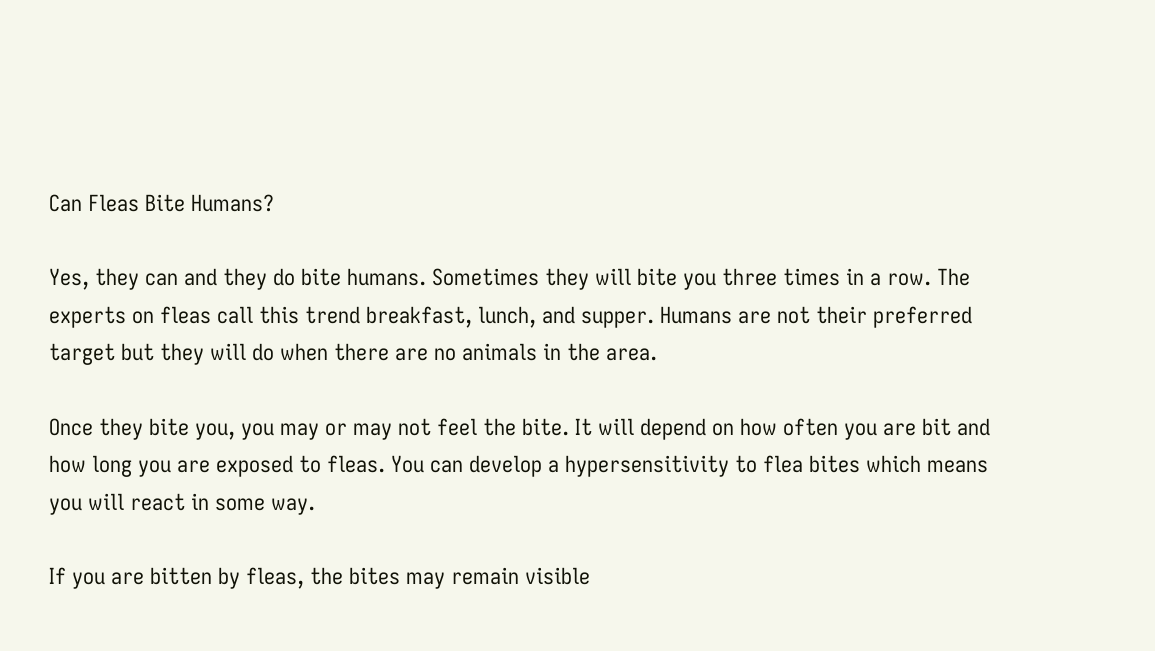Can Fleas Bite Humans?

Yes, they can and they do bite humans. Sometimes they will bite you three times in a row. The experts on fleas call this trend breakfast, lunch, and supper. Humans are not their preferred target but they will do when there are no animals in the area.

Once they bite you, you may or may not feel the bite. It will depend on how often you are bit and how long you are exposed to fleas. You can develop a hypersensitivity to flea bites which means you will react in some way.

If you are bitten by fleas, the bites may remain visible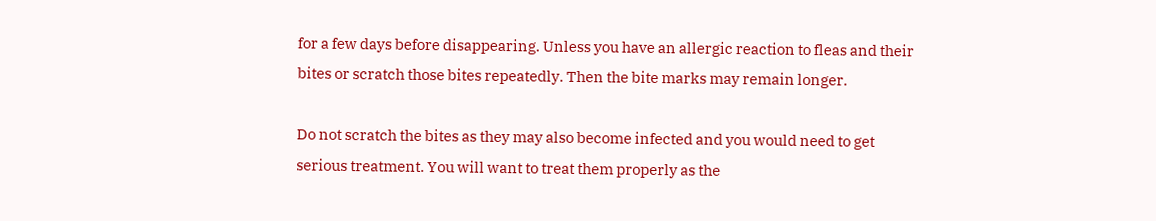for a few days before disappearing. Unless you have an allergic reaction to fleas and their bites or scratch those bites repeatedly. Then the bite marks may remain longer.

Do not scratch the bites as they may also become infected and you would need to get serious treatment. You will want to treat them properly as the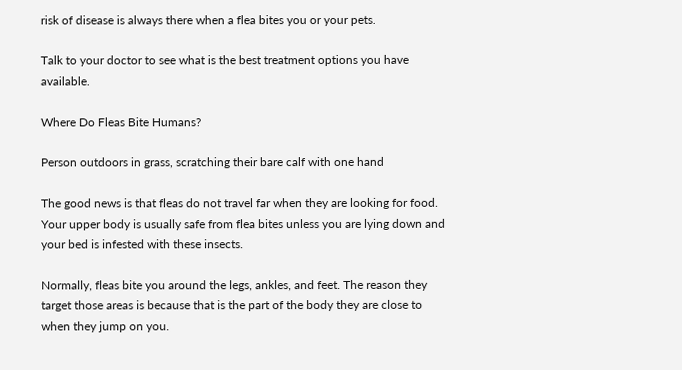risk of disease is always there when a flea bites you or your pets.

Talk to your doctor to see what is the best treatment options you have available.

Where Do Fleas Bite Humans?

Person outdoors in grass, scratching their bare calf with one hand

The good news is that fleas do not travel far when they are looking for food. Your upper body is usually safe from flea bites unless you are lying down and your bed is infested with these insects.

Normally, fleas bite you around the legs, ankles, and feet. The reason they target those areas is because that is the part of the body they are close to when they jump on you.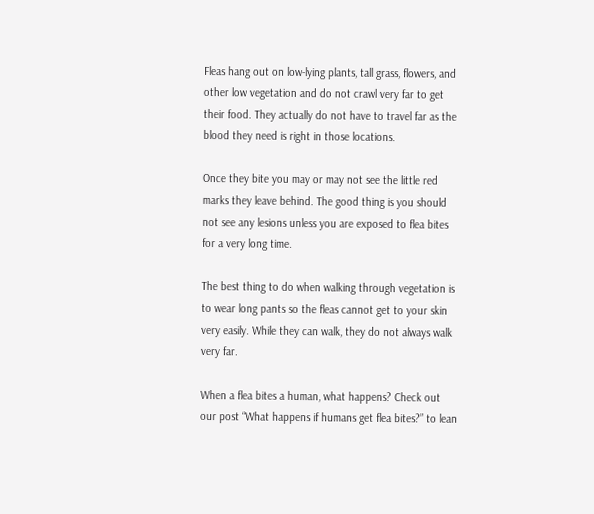Fleas hang out on low-lying plants, tall grass, flowers, and other low vegetation and do not crawl very far to get their food. They actually do not have to travel far as the blood they need is right in those locations.

Once they bite you may or may not see the little red marks they leave behind. The good thing is you should not see any lesions unless you are exposed to flea bites for a very long time.

The best thing to do when walking through vegetation is to wear long pants so the fleas cannot get to your skin very easily. While they can walk, they do not always walk very far.

When a flea bites a human, what happens? Check out our post “What happens if humans get flea bites?” to lean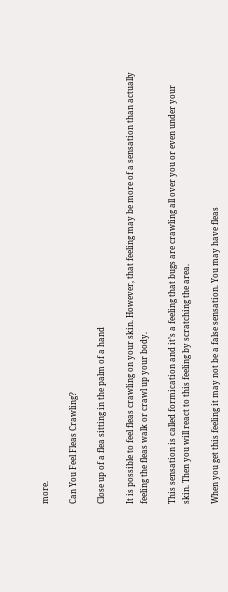more.

Can You Feel Fleas Crawling?

Close up of a flea sitting in the palm of a hand

It is possible to feel fleas crawling on your skin. However, that feeling may be more of a sensation than actually feeling the fleas walk or crawl up your body.

This sensation is called formication and it’s a feeling that bugs are crawling all over you or even under your skin. Then you will react to this feeling by scratching the area.

When you get this feeling it may not be a false sensation. You may have fleas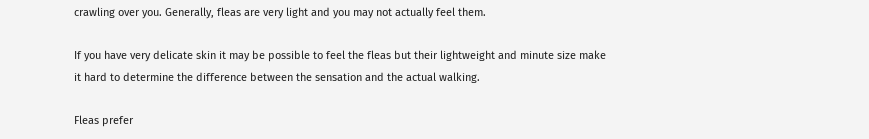crawling over you. Generally, fleas are very light and you may not actually feel them.

If you have very delicate skin it may be possible to feel the fleas but their lightweight and minute size make it hard to determine the difference between the sensation and the actual walking.

Fleas prefer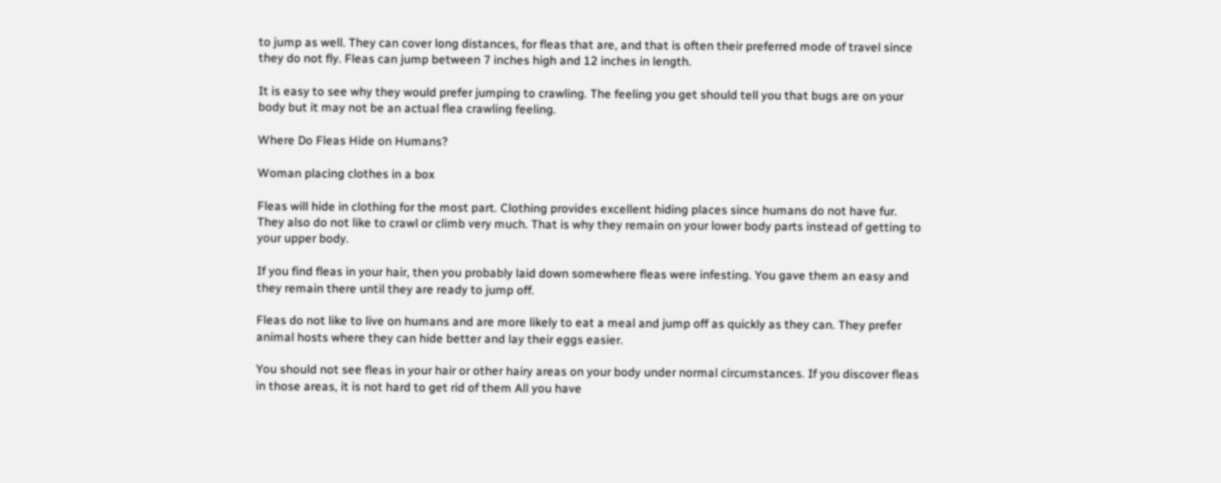to jump as well. They can cover long distances, for fleas that are, and that is often their preferred mode of travel since they do not fly. Fleas can jump between 7 inches high and 12 inches in length.

It is easy to see why they would prefer jumping to crawling. The feeling you get should tell you that bugs are on your body but it may not be an actual flea crawling feeling.

Where Do Fleas Hide on Humans?

Woman placing clothes in a box

Fleas will hide in clothing for the most part. Clothing provides excellent hiding places since humans do not have fur. They also do not like to crawl or climb very much. That is why they remain on your lower body parts instead of getting to your upper body.

If you find fleas in your hair, then you probably laid down somewhere fleas were infesting. You gave them an easy and they remain there until they are ready to jump off.

Fleas do not like to live on humans and are more likely to eat a meal and jump off as quickly as they can. They prefer animal hosts where they can hide better and lay their eggs easier.

You should not see fleas in your hair or other hairy areas on your body under normal circumstances. If you discover fleas in those areas, it is not hard to get rid of them All you have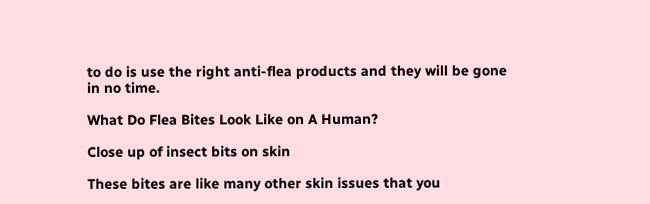to do is use the right anti-flea products and they will be gone in no time.

What Do Flea Bites Look Like on A Human?

Close up of insect bits on skin

These bites are like many other skin issues that you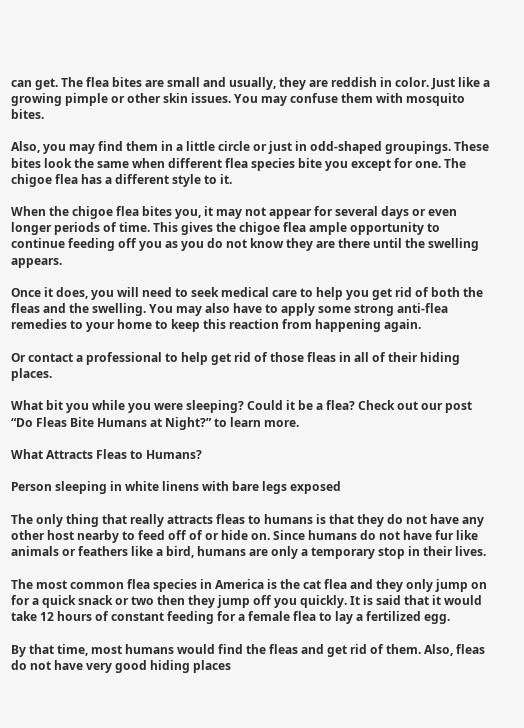can get. The flea bites are small and usually, they are reddish in color. Just like a growing pimple or other skin issues. You may confuse them with mosquito bites.

Also, you may find them in a little circle or just in odd-shaped groupings. These bites look the same when different flea species bite you except for one. The chigoe flea has a different style to it.

When the chigoe flea bites you, it may not appear for several days or even longer periods of time. This gives the chigoe flea ample opportunity to continue feeding off you as you do not know they are there until the swelling appears.

Once it does, you will need to seek medical care to help you get rid of both the fleas and the swelling. You may also have to apply some strong anti-flea remedies to your home to keep this reaction from happening again.

Or contact a professional to help get rid of those fleas in all of their hiding places.

What bit you while you were sleeping? Could it be a flea? Check out our post “Do Fleas Bite Humans at Night?” to learn more.

What Attracts Fleas to Humans?

Person sleeping in white linens with bare legs exposed

The only thing that really attracts fleas to humans is that they do not have any other host nearby to feed off of or hide on. Since humans do not have fur like animals or feathers like a bird, humans are only a temporary stop in their lives.

The most common flea species in America is the cat flea and they only jump on for a quick snack or two then they jump off you quickly. It is said that it would take 12 hours of constant feeding for a female flea to lay a fertilized egg.

By that time, most humans would find the fleas and get rid of them. Also, fleas do not have very good hiding places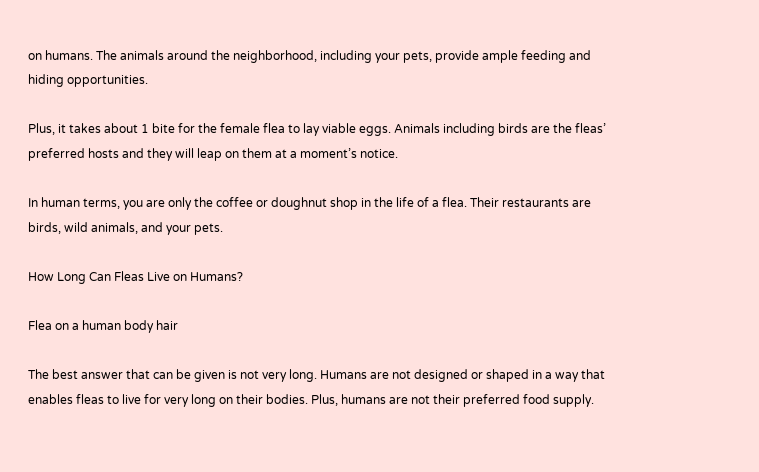on humans. The animals around the neighborhood, including your pets, provide ample feeding and hiding opportunities.

Plus, it takes about 1 bite for the female flea to lay viable eggs. Animals including birds are the fleas’ preferred hosts and they will leap on them at a moment’s notice.

In human terms, you are only the coffee or doughnut shop in the life of a flea. Their restaurants are birds, wild animals, and your pets.

How Long Can Fleas Live on Humans?

Flea on a human body hair

The best answer that can be given is not very long. Humans are not designed or shaped in a way that enables fleas to live for very long on their bodies. Plus, humans are not their preferred food supply.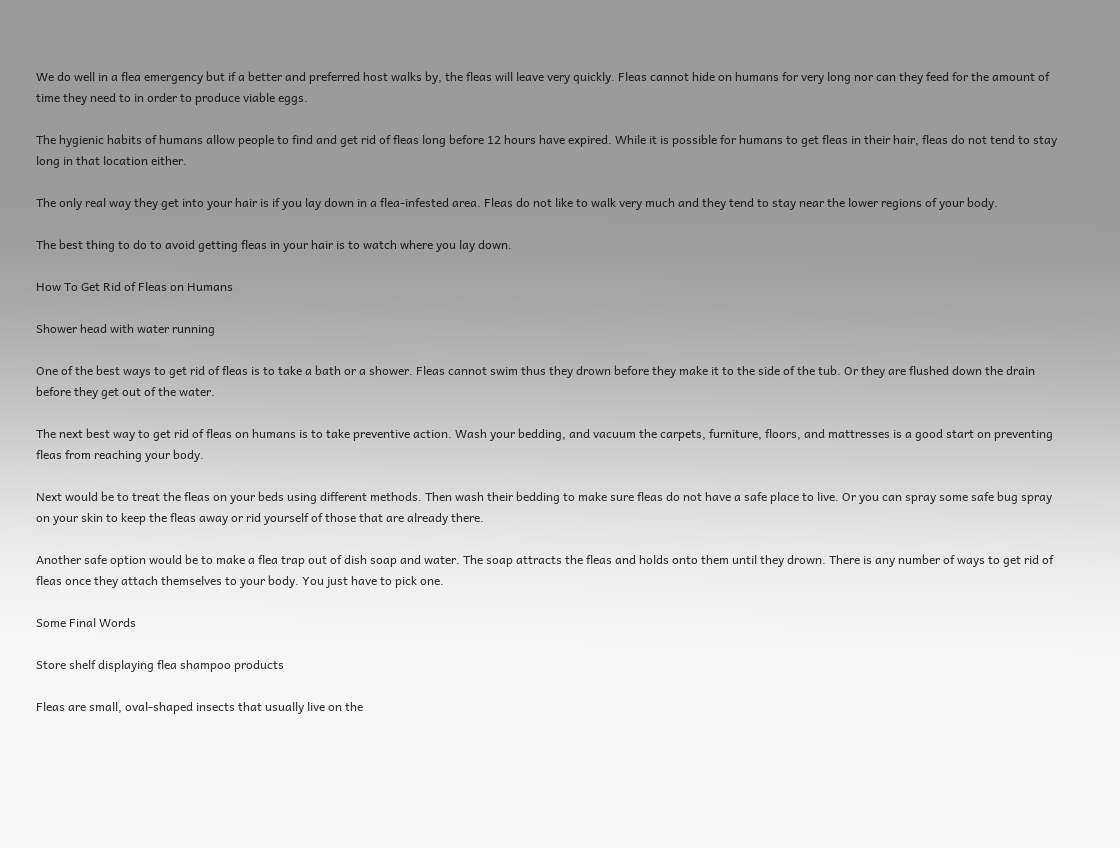We do well in a flea emergency but if a better and preferred host walks by, the fleas will leave very quickly. Fleas cannot hide on humans for very long nor can they feed for the amount of time they need to in order to produce viable eggs.

The hygienic habits of humans allow people to find and get rid of fleas long before 12 hours have expired. While it is possible for humans to get fleas in their hair, fleas do not tend to stay long in that location either.

The only real way they get into your hair is if you lay down in a flea-infested area. Fleas do not like to walk very much and they tend to stay near the lower regions of your body.

The best thing to do to avoid getting fleas in your hair is to watch where you lay down.

How To Get Rid of Fleas on Humans

Shower head with water running

One of the best ways to get rid of fleas is to take a bath or a shower. Fleas cannot swim thus they drown before they make it to the side of the tub. Or they are flushed down the drain before they get out of the water.

The next best way to get rid of fleas on humans is to take preventive action. Wash your bedding, and vacuum the carpets, furniture, floors, and mattresses is a good start on preventing fleas from reaching your body.

Next would be to treat the fleas on your beds using different methods. Then wash their bedding to make sure fleas do not have a safe place to live. Or you can spray some safe bug spray on your skin to keep the fleas away or rid yourself of those that are already there.

Another safe option would be to make a flea trap out of dish soap and water. The soap attracts the fleas and holds onto them until they drown. There is any number of ways to get rid of fleas once they attach themselves to your body. You just have to pick one.

Some Final Words

Store shelf displaying flea shampoo products

Fleas are small, oval-shaped insects that usually live on the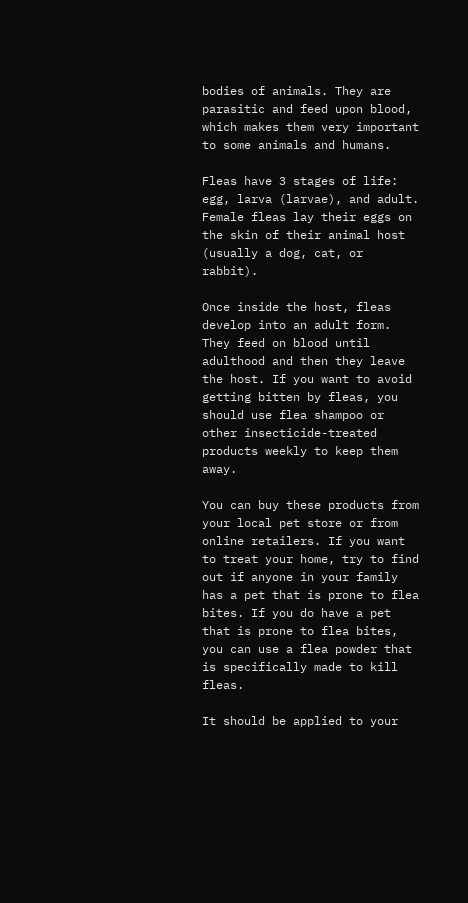bodies of animals. They are parasitic and feed upon blood, which makes them very important to some animals and humans.

Fleas have 3 stages of life: egg, larva (larvae), and adult. Female fleas lay their eggs on the skin of their animal host (usually a dog, cat, or rabbit).

Once inside the host, fleas develop into an adult form. They feed on blood until adulthood and then they leave the host. If you want to avoid getting bitten by fleas, you should use flea shampoo or other insecticide-treated products weekly to keep them away.

You can buy these products from your local pet store or from online retailers. If you want to treat your home, try to find out if anyone in your family has a pet that is prone to flea bites. If you do have a pet that is prone to flea bites, you can use a flea powder that is specifically made to kill fleas.

It should be applied to your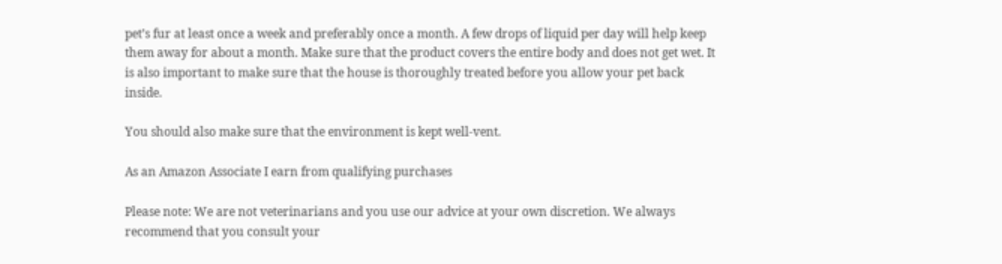pet’s fur at least once a week and preferably once a month. A few drops of liquid per day will help keep them away for about a month. Make sure that the product covers the entire body and does not get wet. It is also important to make sure that the house is thoroughly treated before you allow your pet back inside.

You should also make sure that the environment is kept well-vent.

As an Amazon Associate I earn from qualifying purchases

Please note: We are not veterinarians and you use our advice at your own discretion. We always recommend that you consult your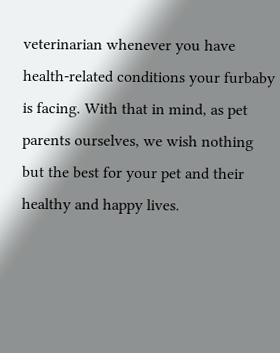veterinarian whenever you have health-related conditions your furbaby is facing. With that in mind, as pet parents ourselves, we wish nothing but the best for your pet and their healthy and happy lives.